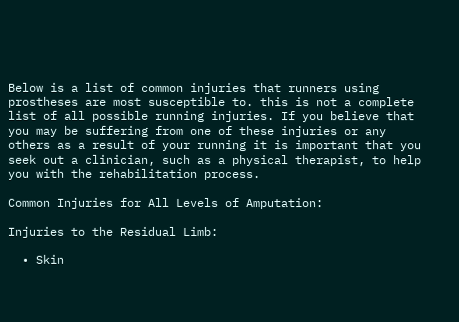Below is a list of common injuries that runners using prostheses are most susceptible to. this is not a complete list of all possible running injuries. If you believe that you may be suffering from one of these injuries or any others as a result of your running it is important that you seek out a clinician, such as a physical therapist, to help you with the rehabilitation process.

Common Injuries for All Levels of Amputation:

Injuries to the Residual Limb:

  • Skin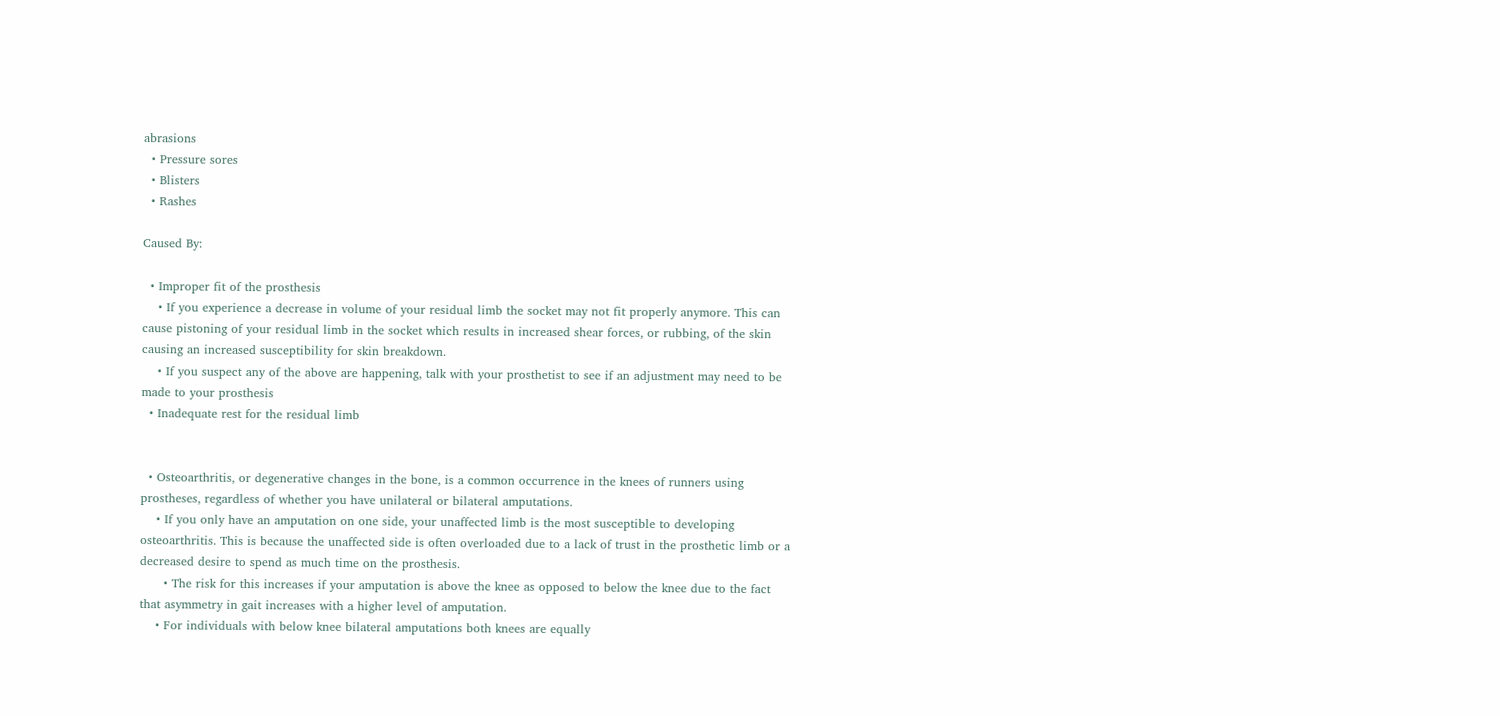abrasions
  • Pressure sores
  • Blisters
  • Rashes

Caused By:

  • Improper fit of the prosthesis
    • If you experience a decrease in volume of your residual limb the socket may not fit properly anymore. This can cause pistoning of your residual limb in the socket which results in increased shear forces, or rubbing, of the skin causing an increased susceptibility for skin breakdown.
    • If you suspect any of the above are happening, talk with your prosthetist to see if an adjustment may need to be made to your prosthesis
  • Inadequate rest for the residual limb


  • Osteoarthritis, or degenerative changes in the bone, is a common occurrence in the knees of runners using prostheses, regardless of whether you have unilateral or bilateral amputations.
    • If you only have an amputation on one side, your unaffected limb is the most susceptible to developing osteoarthritis. This is because the unaffected side is often overloaded due to a lack of trust in the prosthetic limb or a decreased desire to spend as much time on the prosthesis.
      • The risk for this increases if your amputation is above the knee as opposed to below the knee due to the fact that asymmetry in gait increases with a higher level of amputation.
    • For individuals with below knee bilateral amputations both knees are equally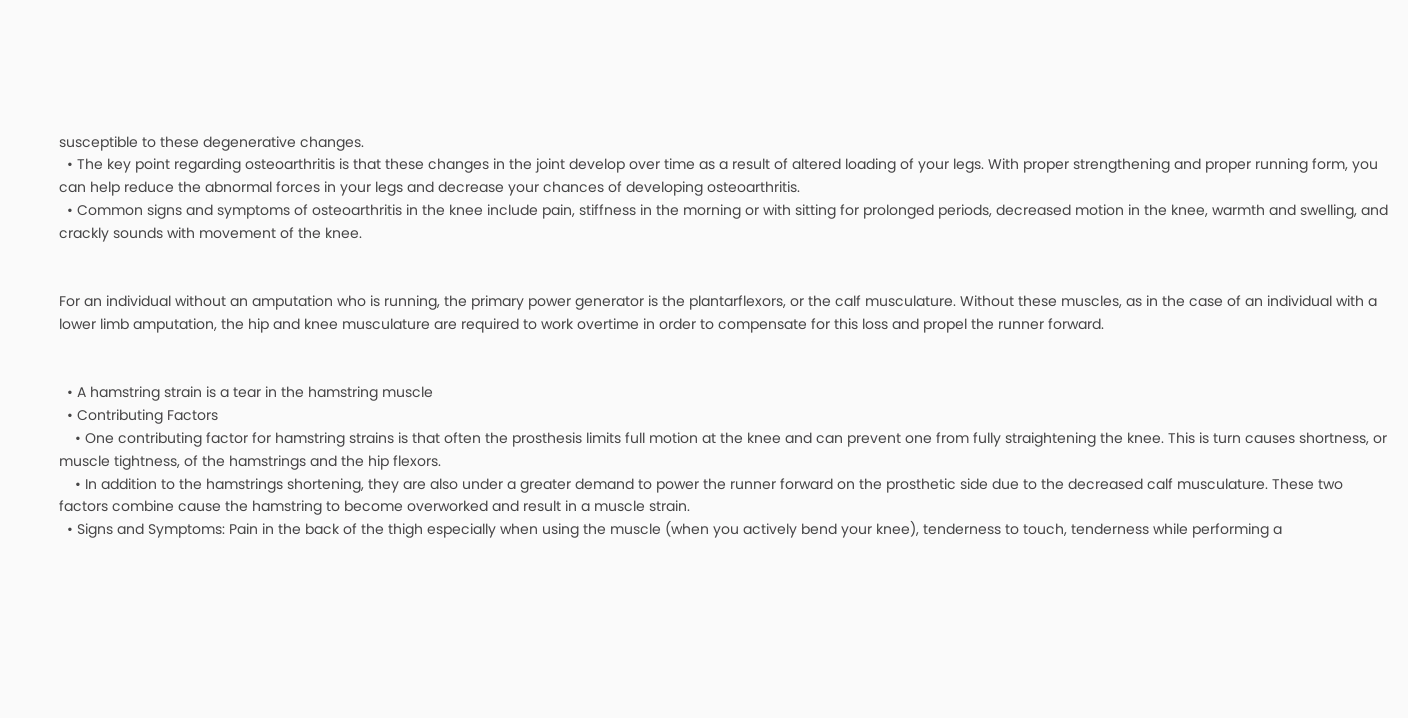susceptible to these degenerative changes.
  • The key point regarding osteoarthritis is that these changes in the joint develop over time as a result of altered loading of your legs. With proper strengthening and proper running form, you can help reduce the abnormal forces in your legs and decrease your chances of developing osteoarthritis.
  • Common signs and symptoms of osteoarthritis in the knee include pain, stiffness in the morning or with sitting for prolonged periods, decreased motion in the knee, warmth and swelling, and crackly sounds with movement of the knee.


For an individual without an amputation who is running, the primary power generator is the plantarflexors, or the calf musculature. Without these muscles, as in the case of an individual with a lower limb amputation, the hip and knee musculature are required to work overtime in order to compensate for this loss and propel the runner forward.


  • A hamstring strain is a tear in the hamstring muscle
  • Contributing Factors
    • One contributing factor for hamstring strains is that often the prosthesis limits full motion at the knee and can prevent one from fully straightening the knee. This is turn causes shortness, or muscle tightness, of the hamstrings and the hip flexors.
    • In addition to the hamstrings shortening, they are also under a greater demand to power the runner forward on the prosthetic side due to the decreased calf musculature. These two factors combine cause the hamstring to become overworked and result in a muscle strain.
  • Signs and Symptoms: Pain in the back of the thigh especially when using the muscle (when you actively bend your knee), tenderness to touch, tenderness while performing a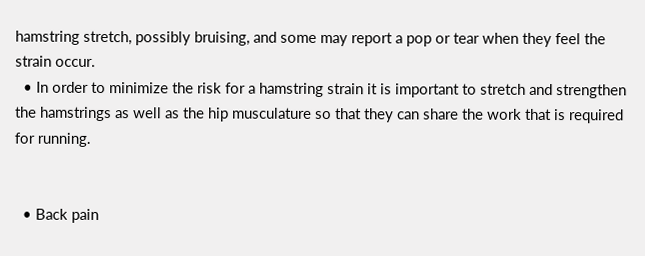hamstring stretch, possibly bruising, and some may report a pop or tear when they feel the strain occur.
  • In order to minimize the risk for a hamstring strain it is important to stretch and strengthen the hamstrings as well as the hip musculature so that they can share the work that is required for running.


  • Back pain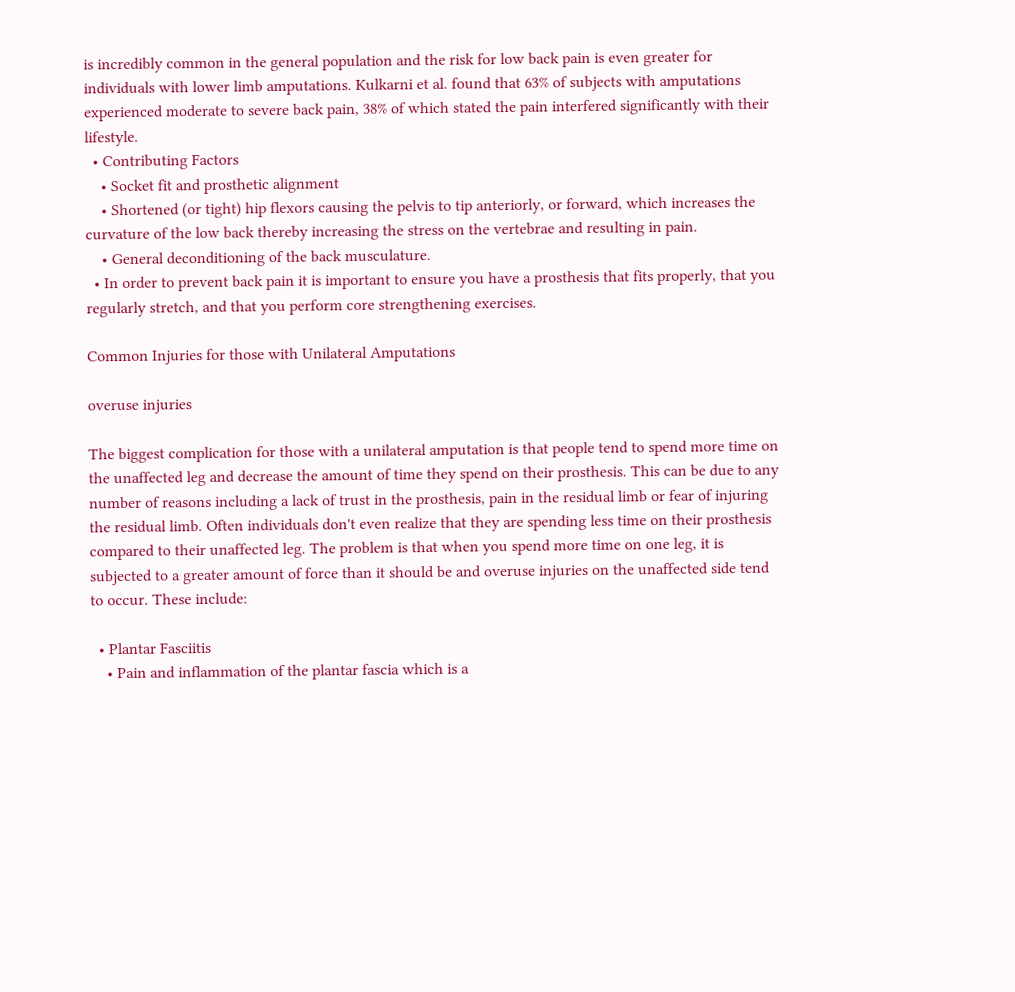is incredibly common in the general population and the risk for low back pain is even greater for individuals with lower limb amputations. Kulkarni et al. found that 63% of subjects with amputations experienced moderate to severe back pain, 38% of which stated the pain interfered significantly with their lifestyle.
  • Contributing Factors
    • Socket fit and prosthetic alignment
    • Shortened (or tight) hip flexors causing the pelvis to tip anteriorly, or forward, which increases the curvature of the low back thereby increasing the stress on the vertebrae and resulting in pain.
    • General deconditioning of the back musculature.
  • In order to prevent back pain it is important to ensure you have a prosthesis that fits properly, that you regularly stretch, and that you perform core strengthening exercises.

Common Injuries for those with Unilateral Amputations

overuse injuries

The biggest complication for those with a unilateral amputation is that people tend to spend more time on the unaffected leg and decrease the amount of time they spend on their prosthesis. This can be due to any number of reasons including a lack of trust in the prosthesis, pain in the residual limb or fear of injuring the residual limb. Often individuals don't even realize that they are spending less time on their prosthesis compared to their unaffected leg. The problem is that when you spend more time on one leg, it is subjected to a greater amount of force than it should be and overuse injuries on the unaffected side tend to occur. These include:

  • Plantar Fasciitis
    • Pain and inflammation of the plantar fascia which is a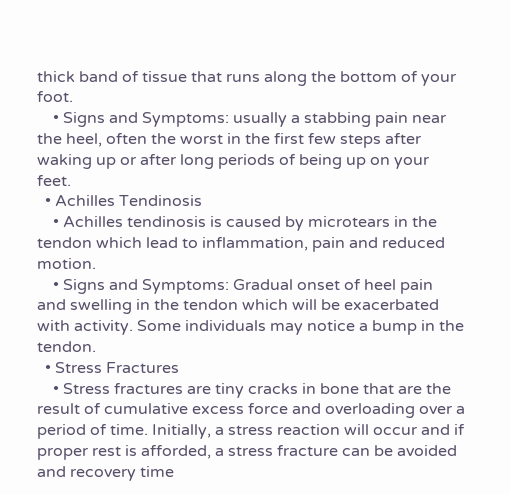thick band of tissue that runs along the bottom of your foot.
    • Signs and Symptoms: usually a stabbing pain near the heel, often the worst in the first few steps after waking up or after long periods of being up on your feet.
  • Achilles Tendinosis
    • Achilles tendinosis is caused by microtears in the tendon which lead to inflammation, pain and reduced motion.
    • Signs and Symptoms: Gradual onset of heel pain and swelling in the tendon which will be exacerbated with activity. Some individuals may notice a bump in the tendon.
  • Stress Fractures
    • Stress fractures are tiny cracks in bone that are the result of cumulative excess force and overloading over a period of time. Initially, a stress reaction will occur and if proper rest is afforded, a stress fracture can be avoided and recovery time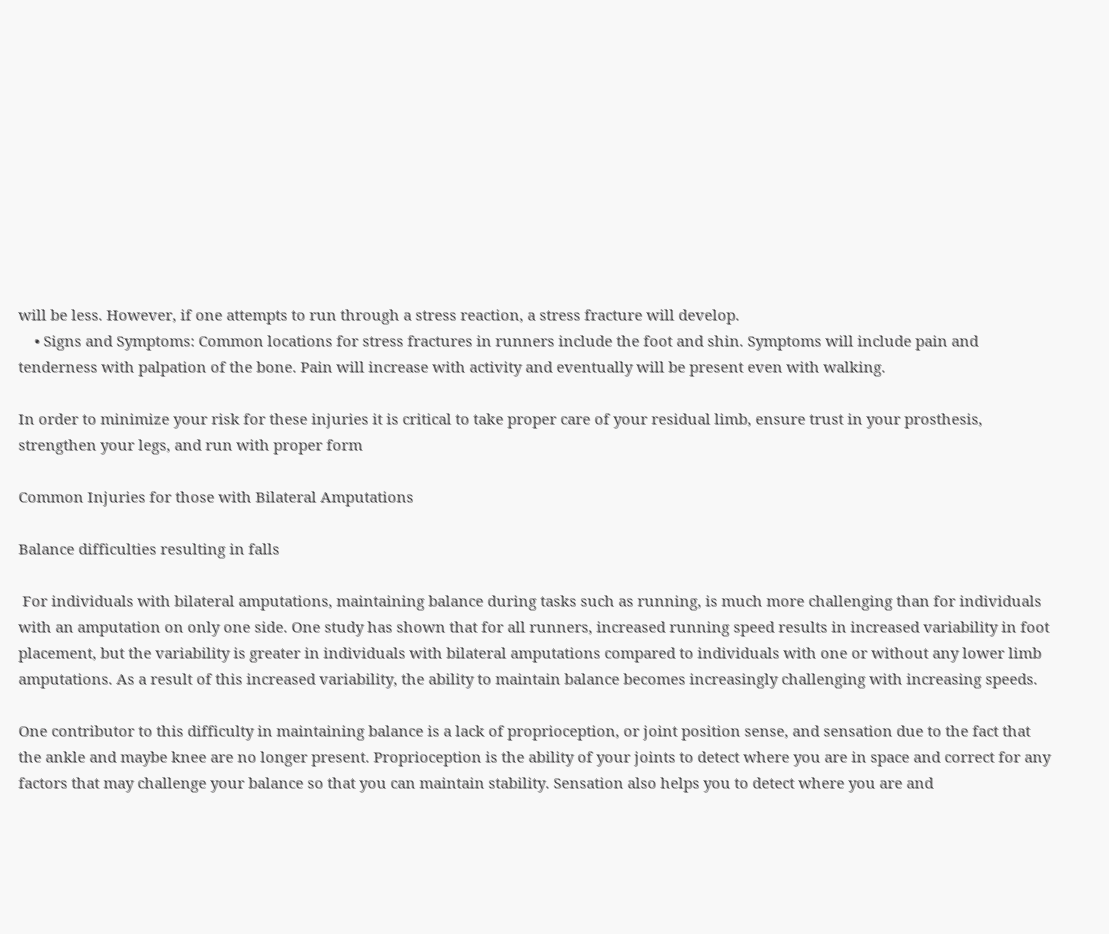will be less. However, if one attempts to run through a stress reaction, a stress fracture will develop.
    • Signs and Symptoms: Common locations for stress fractures in runners include the foot and shin. Symptoms will include pain and tenderness with palpation of the bone. Pain will increase with activity and eventually will be present even with walking.

In order to minimize your risk for these injuries it is critical to take proper care of your residual limb, ensure trust in your prosthesis, strengthen your legs, and run with proper form

Common Injuries for those with Bilateral Amputations

Balance difficulties resulting in falls

 For individuals with bilateral amputations, maintaining balance during tasks such as running, is much more challenging than for individuals with an amputation on only one side. One study has shown that for all runners, increased running speed results in increased variability in foot placement, but the variability is greater in individuals with bilateral amputations compared to individuals with one or without any lower limb amputations. As a result of this increased variability, the ability to maintain balance becomes increasingly challenging with increasing speeds.

One contributor to this difficulty in maintaining balance is a lack of proprioception, or joint position sense, and sensation due to the fact that the ankle and maybe knee are no longer present. Proprioception is the ability of your joints to detect where you are in space and correct for any factors that may challenge your balance so that you can maintain stability. Sensation also helps you to detect where you are and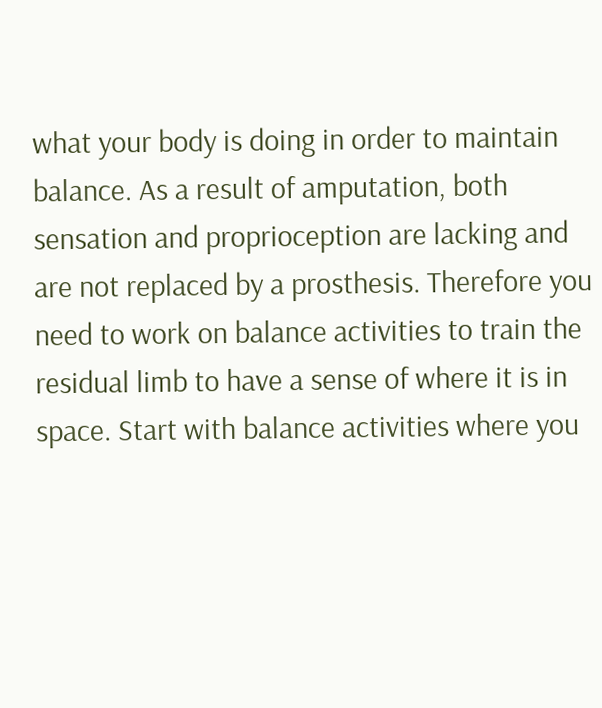what your body is doing in order to maintain balance. As a result of amputation, both sensation and proprioception are lacking and are not replaced by a prosthesis. Therefore you need to work on balance activities to train the residual limb to have a sense of where it is in space. Start with balance activities where you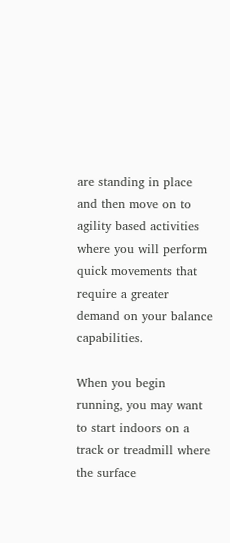are standing in place and then move on to agility based activities where you will perform quick movements that require a greater demand on your balance capabilities.

When you begin running, you may want to start indoors on a track or treadmill where the surface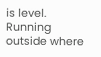is level. Running outside where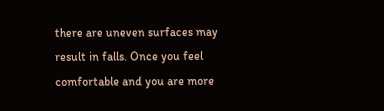there are uneven surfaces may result in falls. Once you feel comfortable and you are more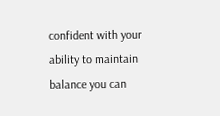confident with your ability to maintain balance you can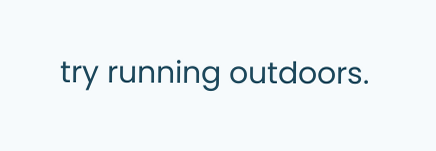try running outdoors.